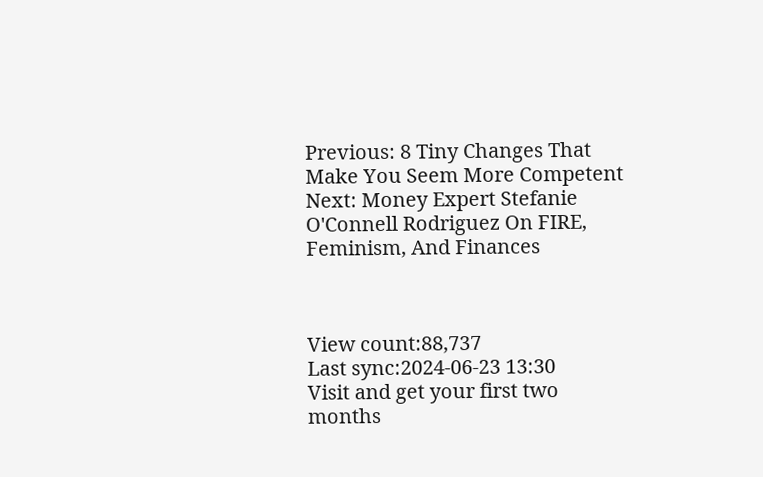Previous: 8 Tiny Changes That Make You Seem More Competent
Next: Money Expert Stefanie O'Connell Rodriguez On FIRE, Feminism, And Finances



View count:88,737
Last sync:2024-06-23 13:30
Visit and get your first two months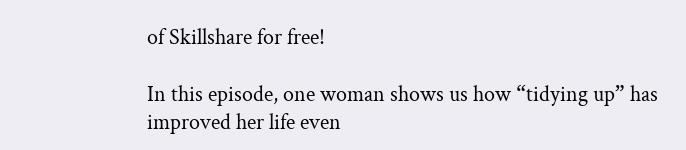of Skillshare for free!

In this episode, one woman shows us how “tidying up” has improved her life even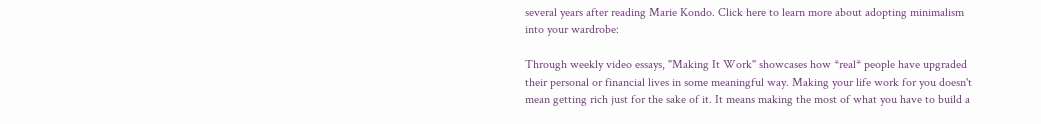several years after reading Marie Kondo. Click here to learn more about adopting minimalism into your wardrobe:

Through weekly video essays, "Making It Work" showcases how *real* people have upgraded their personal or financial lives in some meaningful way. Making your life work for you doesn't mean getting rich just for the sake of it. It means making the most of what you have to build a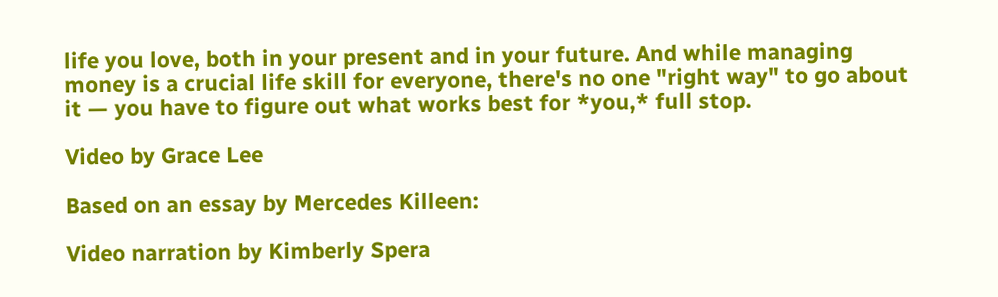life you love, both in your present and in your future. And while managing money is a crucial life skill for everyone, there's no one "right way" to go about it — you have to figure out what works best for *you,* full stop.

Video by Grace Lee

Based on an essay by Mercedes Killeen:

Video narration by Kimberly Spera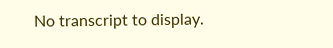No transcript to display.